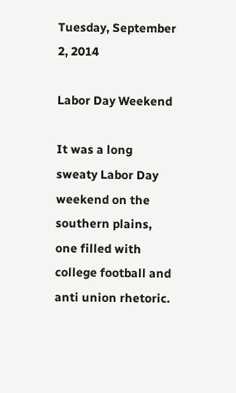Tuesday, September 2, 2014

Labor Day Weekend

It was a long sweaty Labor Day weekend on the southern plains, one filled with college football and anti union rhetoric.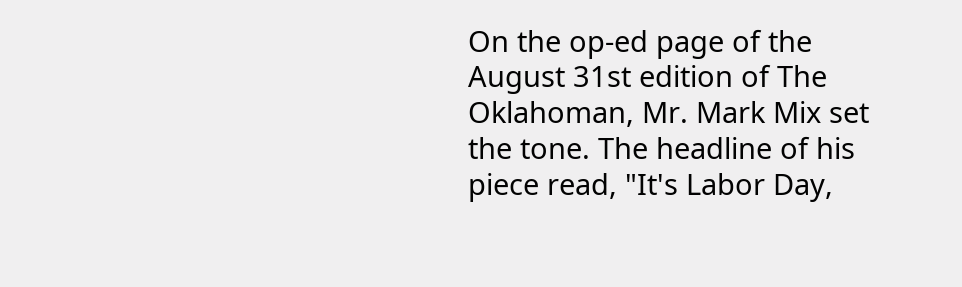On the op-ed page of the August 31st edition of The Oklahoman, Mr. Mark Mix set the tone. The headline of his piece read, "It's Labor Day,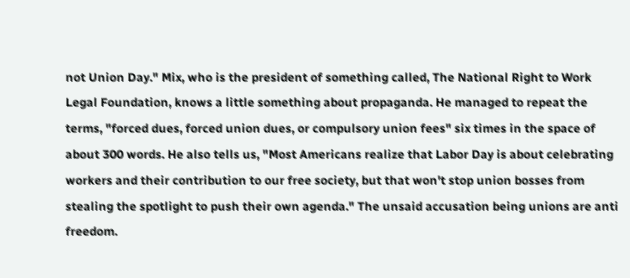not Union Day." Mix, who is the president of something called, The National Right to Work Legal Foundation, knows a little something about propaganda. He managed to repeat the terms, "forced dues, forced union dues, or compulsory union fees" six times in the space of about 300 words. He also tells us, "Most Americans realize that Labor Day is about celebrating workers and their contribution to our free society, but that won't stop union bosses from stealing the spotlight to push their own agenda." The unsaid accusation being unions are anti freedom.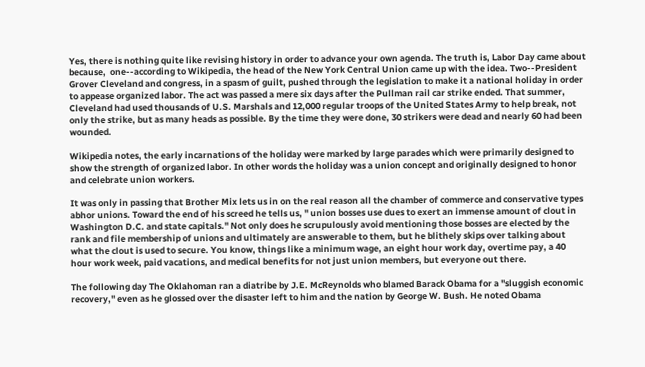Yes, there is nothing quite like revising history in order to advance your own agenda. The truth is, Labor Day came about because,  one--according to Wikipedia, the head of the New York Central Union came up with the idea. Two--President Grover Cleveland and congress, in a spasm of guilt, pushed through the legislation to make it a national holiday in order to appease organized labor. The act was passed a mere six days after the Pullman rail car strike ended. That summer, Cleveland had used thousands of U.S. Marshals and 12,000 regular troops of the United States Army to help break, not only the strike, but as many heads as possible. By the time they were done, 30 strikers were dead and nearly 60 had been wounded.

Wikipedia notes, the early incarnations of the holiday were marked by large parades which were primarily designed to show the strength of organized labor. In other words the holiday was a union concept and originally designed to honor and celebrate union workers.

It was only in passing that Brother Mix lets us in on the real reason all the chamber of commerce and conservative types abhor unions. Toward the end of his screed he tells us, " union bosses use dues to exert an immense amount of clout in Washington D.C. and state capitals." Not only does he scrupulously avoid mentioning those bosses are elected by the rank and file membership of unions and ultimately are answerable to them, but he blithely skips over talking about what the clout is used to secure. You know, things like a minimum wage, an eight hour work day, overtime pay, a 40 hour work week, paid vacations, and medical benefits for not just union members, but everyone out there.

The following day The Oklahoman ran a diatribe by J.E. McReynolds who blamed Barack Obama for a "sluggish economic recovery," even as he glossed over the disaster left to him and the nation by George W. Bush. He noted Obama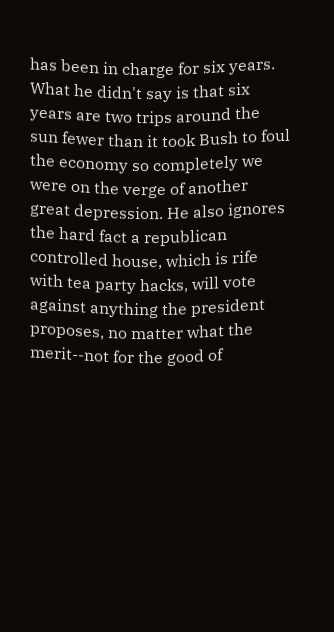has been in charge for six years. What he didn't say is that six years are two trips around the sun fewer than it took Bush to foul the economy so completely we were on the verge of another great depression. He also ignores the hard fact a republican controlled house, which is rife with tea party hacks, will vote against anything the president proposes, no matter what the merit--not for the good of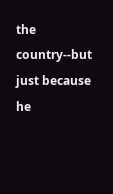the country--but just because he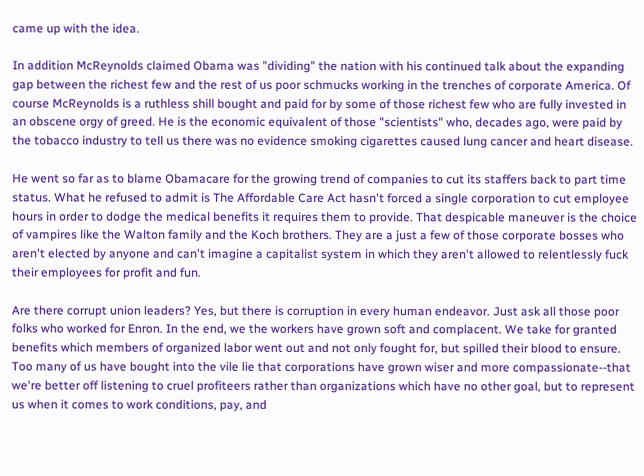came up with the idea.

In addition McReynolds claimed Obama was "dividing" the nation with his continued talk about the expanding gap between the richest few and the rest of us poor schmucks working in the trenches of corporate America. Of course McReynolds is a ruthless shill bought and paid for by some of those richest few who are fully invested in an obscene orgy of greed. He is the economic equivalent of those "scientists" who, decades ago, were paid by the tobacco industry to tell us there was no evidence smoking cigarettes caused lung cancer and heart disease.

He went so far as to blame Obamacare for the growing trend of companies to cut its staffers back to part time status. What he refused to admit is The Affordable Care Act hasn't forced a single corporation to cut employee hours in order to dodge the medical benefits it requires them to provide. That despicable maneuver is the choice of vampires like the Walton family and the Koch brothers. They are a just a few of those corporate bosses who aren't elected by anyone and can't imagine a capitalist system in which they aren't allowed to relentlessly fuck their employees for profit and fun.

Are there corrupt union leaders? Yes, but there is corruption in every human endeavor. Just ask all those poor folks who worked for Enron. In the end, we the workers have grown soft and complacent. We take for granted benefits which members of organized labor went out and not only fought for, but spilled their blood to ensure. Too many of us have bought into the vile lie that corporations have grown wiser and more compassionate--that we're better off listening to cruel profiteers rather than organizations which have no other goal, but to represent us when it comes to work conditions, pay, and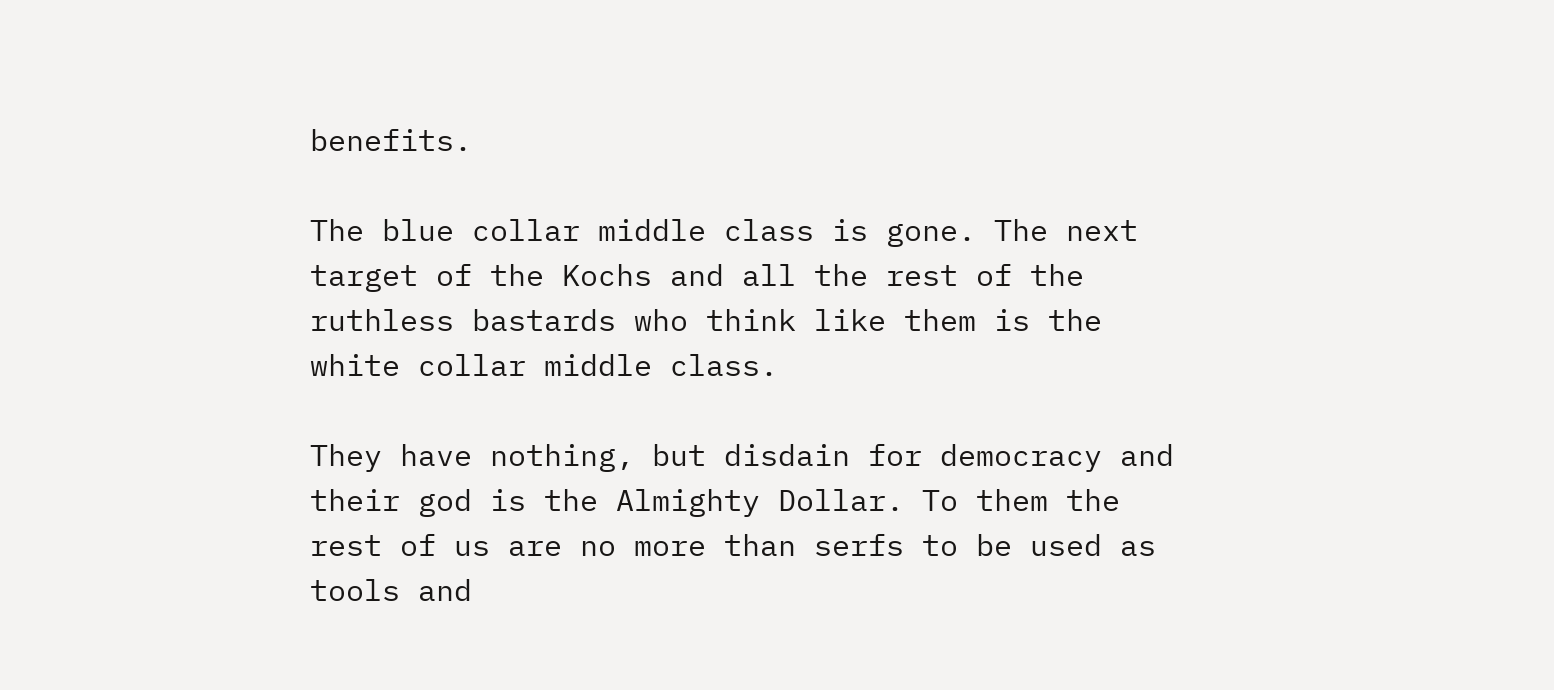benefits.

The blue collar middle class is gone. The next target of the Kochs and all the rest of the ruthless bastards who think like them is the white collar middle class.

They have nothing, but disdain for democracy and their god is the Almighty Dollar. To them the rest of us are no more than serfs to be used as tools and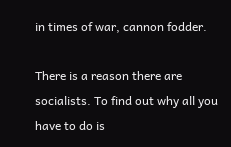in times of war, cannon fodder.

There is a reason there are socialists. To find out why all you have to do is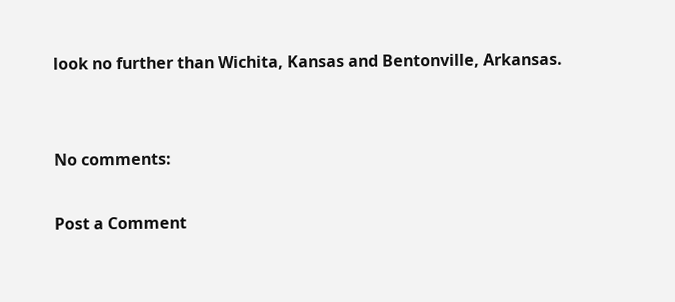look no further than Wichita, Kansas and Bentonville, Arkansas.


No comments:

Post a Comment